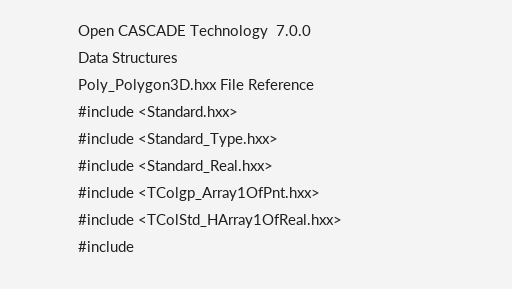Open CASCADE Technology  7.0.0
Data Structures
Poly_Polygon3D.hxx File Reference
#include <Standard.hxx>
#include <Standard_Type.hxx>
#include <Standard_Real.hxx>
#include <TColgp_Array1OfPnt.hxx>
#include <TColStd_HArray1OfReal.hxx>
#include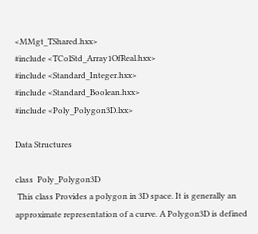<MMgt_TShared.hxx>
#include <TColStd_Array1OfReal.hxx>
#include <Standard_Integer.hxx>
#include <Standard_Boolean.hxx>
#include <Poly_Polygon3D.lxx>

Data Structures

class  Poly_Polygon3D
 This class Provides a polygon in 3D space. It is generally an approximate representation of a curve. A Polygon3D is defined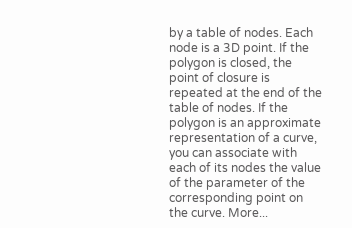by a table of nodes. Each node is a 3D point. If the polygon is closed, the point of closure is repeated at the end of the table of nodes. If the polygon is an approximate representation of a curve, you can associate with each of its nodes the value of the parameter of the corresponding point on the curve. More...